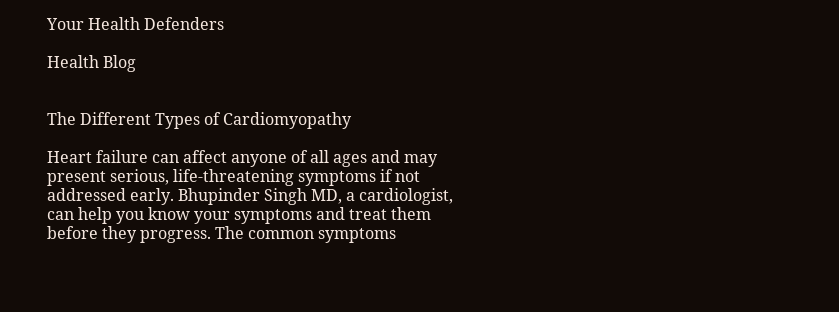Your Health Defenders

Health Blog


The Different Types of Cardiomyopathy

Heart failure can affect anyone of all ages and may present serious, life-threatening symptoms if not addressed early. Bhupinder Singh MD, a cardiologist, can help you know your symptoms and treat them before they progress. The common symptoms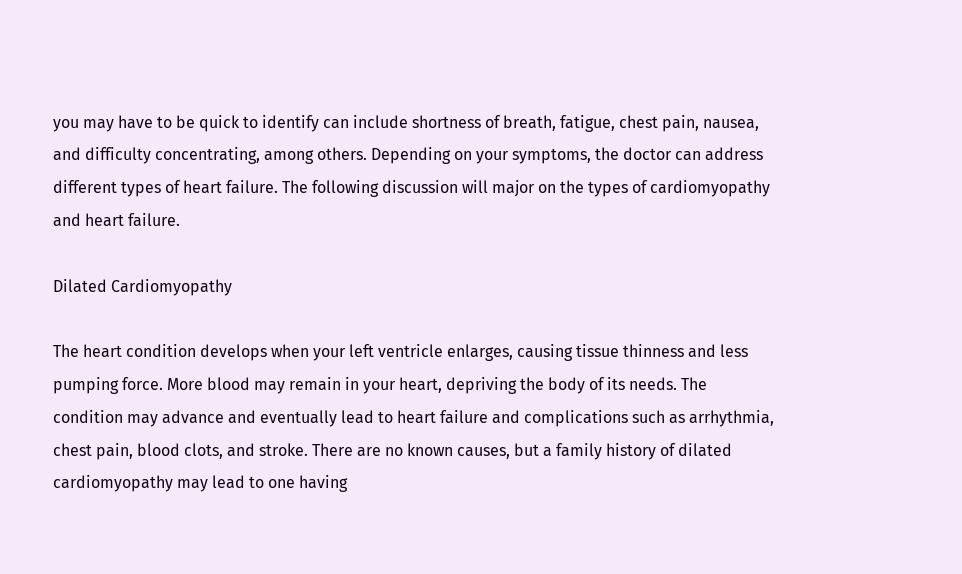you may have to be quick to identify can include shortness of breath, fatigue, chest pain, nausea, and difficulty concentrating, among others. Depending on your symptoms, the doctor can address different types of heart failure. The following discussion will major on the types of cardiomyopathy and heart failure.

Dilated Cardiomyopathy

The heart condition develops when your left ventricle enlarges, causing tissue thinness and less pumping force. More blood may remain in your heart, depriving the body of its needs. The condition may advance and eventually lead to heart failure and complications such as arrhythmia, chest pain, blood clots, and stroke. There are no known causes, but a family history of dilated cardiomyopathy may lead to one having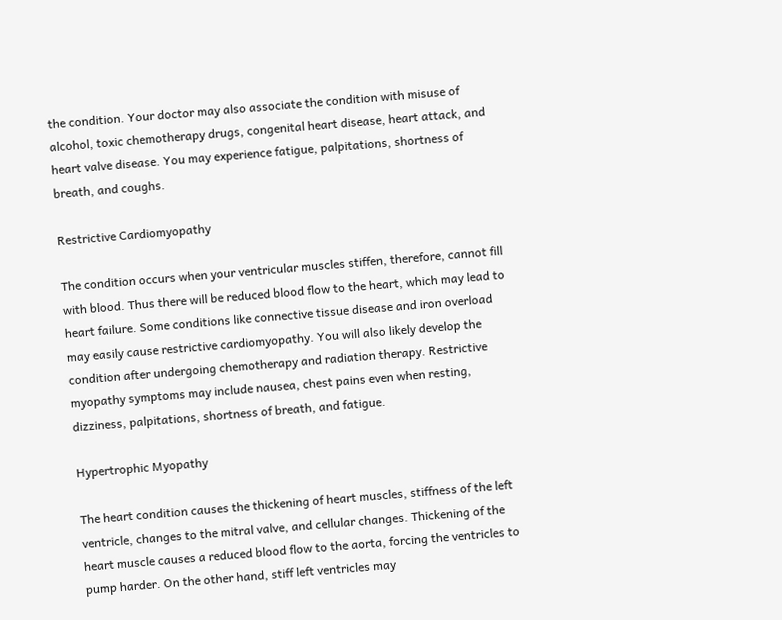the condition. Your doctor may also associate the condition with misuse of alcohol, toxic chemotherapy drugs, congenital heart disease, heart attack, and heart valve disease. You may experience fatigue, palpitations, shortness of breath, and coughs.

Restrictive Cardiomyopathy

The condition occurs when your ventricular muscles stiffen, therefore, cannot fill with blood. Thus there will be reduced blood flow to the heart, which may lead to heart failure. Some conditions like connective tissue disease and iron overload may easily cause restrictive cardiomyopathy. You will also likely develop the condition after undergoing chemotherapy and radiation therapy. Restrictive myopathy symptoms may include nausea, chest pains even when resting, dizziness, palpitations, shortness of breath, and fatigue.

Hypertrophic Myopathy

The heart condition causes the thickening of heart muscles, stiffness of the left ventricle, changes to the mitral valve, and cellular changes. Thickening of the heart muscle causes a reduced blood flow to the aorta, forcing the ventricles to pump harder. On the other hand, stiff left ventricles may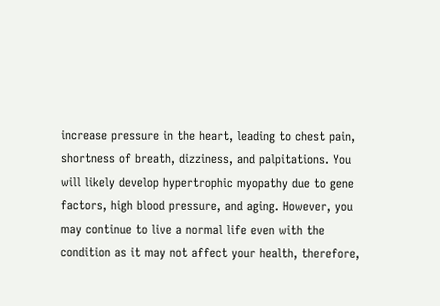increase pressure in the heart, leading to chest pain, shortness of breath, dizziness, and palpitations. You will likely develop hypertrophic myopathy due to gene factors, high blood pressure, and aging. However, you may continue to live a normal life even with the condition as it may not affect your health, therefore,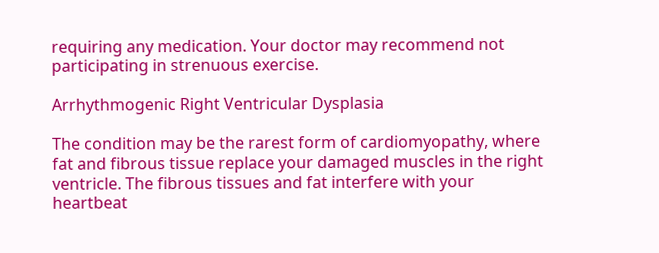requiring any medication. Your doctor may recommend not participating in strenuous exercise.

Arrhythmogenic Right Ventricular Dysplasia

The condition may be the rarest form of cardiomyopathy, where fat and fibrous tissue replace your damaged muscles in the right ventricle. The fibrous tissues and fat interfere with your heartbeat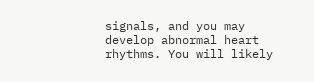signals, and you may develop abnormal heart rhythms. You will likely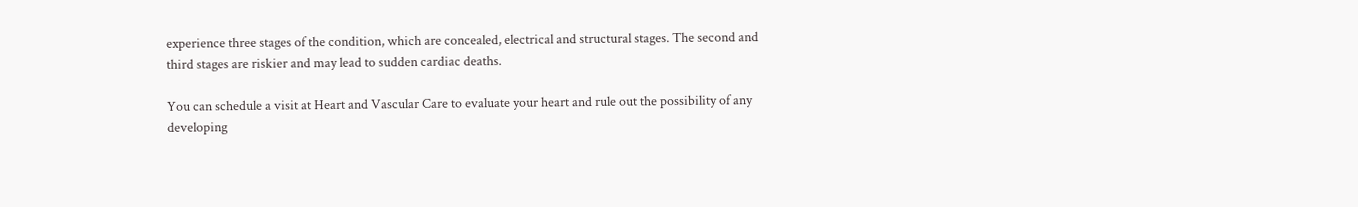experience three stages of the condition, which are concealed, electrical and structural stages. The second and third stages are riskier and may lead to sudden cardiac deaths.

You can schedule a visit at Heart and Vascular Care to evaluate your heart and rule out the possibility of any developing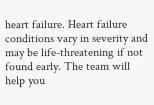heart failure. Heart failure conditions vary in severity and may be life-threatening if not found early. The team will help you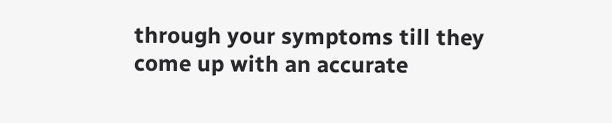through your symptoms till they come up with an accurate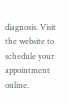diagnosis. Visit the website to schedule your appointment online.